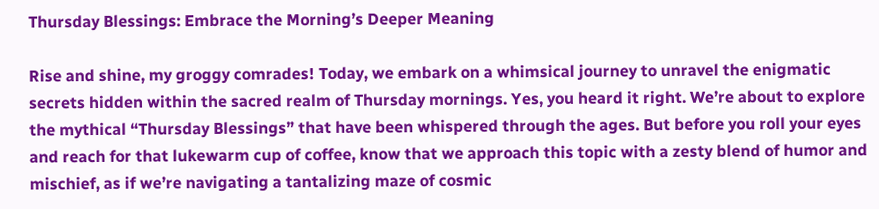Thursday Blessings: Embrace the Morning’s Deeper Meaning

Rise and shine, my groggy comrades! Today, we embark on a whimsical journey to unravel the enigmatic secrets hidden within the sacred realm of Thursday mornings. Yes, you heard it right. We’re about to explore the mythical “Thursday Blessings” that have been whispered through the ages. But before you roll your eyes and reach for that lukewarm cup of coffee, know that we approach this topic with a zesty blend of humor and mischief, as if we’re navigating a tantalizing maze of cosmic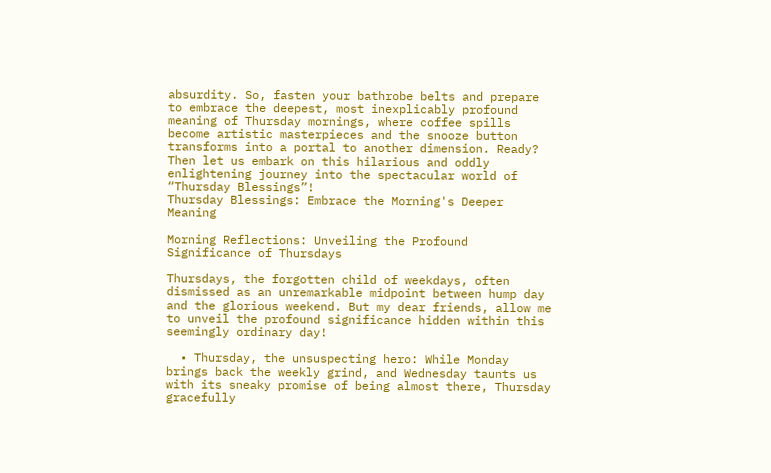absurdity. So, fasten your bathrobe belts and prepare to embrace the deepest, most inexplicably profound meaning of Thursday mornings, where coffee spills become artistic masterpieces and the snooze button transforms into a portal to another dimension. Ready? Then let us embark on this hilarious and oddly enlightening journey into the spectacular world of “Thursday Blessings”!
Thursday Blessings: Embrace the Morning's Deeper Meaning

Morning Reflections: Unveiling the Profound Significance of Thursdays

Thursdays, the forgotten child of weekdays, often dismissed as an unremarkable midpoint between hump day and the glorious weekend. But my dear friends, allow me to unveil the profound significance hidden within this seemingly ordinary day!

  • Thursday, the unsuspecting hero: While Monday brings back the weekly grind, and Wednesday taunts us with its sneaky promise of being almost there, Thursday gracefully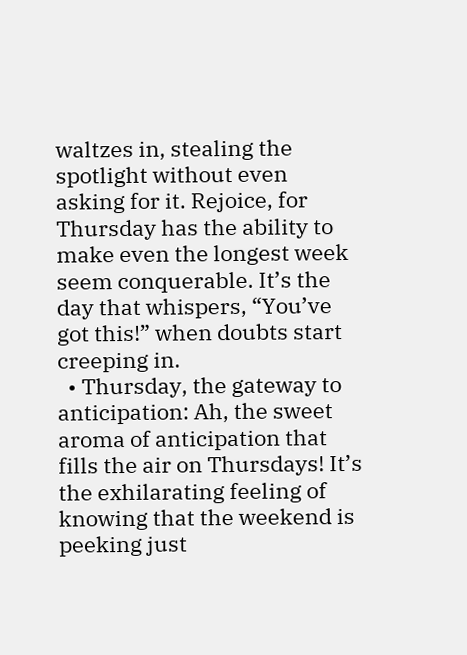waltzes in, stealing the spotlight without even asking for it. Rejoice, for Thursday has the ability to make even the longest week seem conquerable. It’s the day that whispers, “You’ve got this!” when doubts start creeping in.
  • Thursday, the gateway to anticipation: Ah, the sweet aroma of anticipation that fills the air on Thursdays! It’s the exhilarating feeling of knowing that the weekend is peeking just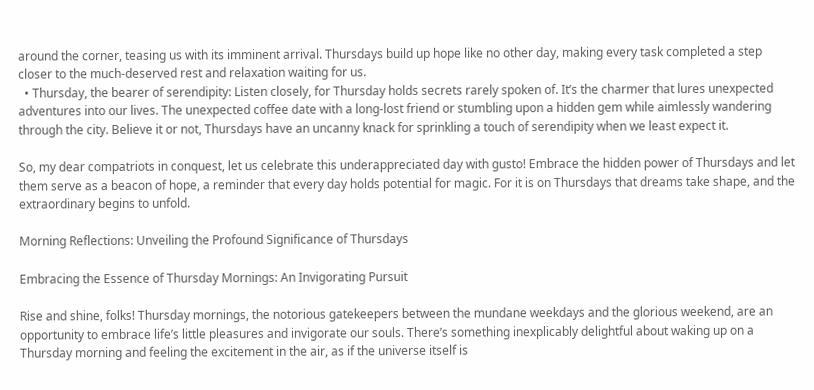around the corner, teasing us with its imminent arrival. Thursdays build up hope like no other day, making every task completed a step closer to the much-deserved rest and relaxation waiting for us.
  • Thursday, the bearer of serendipity: Listen closely, for Thursday holds secrets rarely spoken of. It’s the charmer that lures unexpected adventures into our lives. The unexpected coffee date with a long-lost friend or stumbling upon a hidden gem while aimlessly wandering through the city. Believe it or not, Thursdays have an uncanny knack for sprinkling a touch of serendipity when we least expect it.

So, my dear compatriots in conquest, let us celebrate this underappreciated day with gusto! Embrace the hidden power of Thursdays and let them serve as a beacon of hope, a reminder that every day holds potential for magic. For it is on Thursdays that dreams take shape, and the extraordinary begins to unfold.

Morning Reflections: Unveiling the Profound Significance of Thursdays

Embracing the Essence of Thursday Mornings: An Invigorating Pursuit

Rise and shine, folks! Thursday mornings, the notorious gatekeepers between the mundane weekdays and the glorious weekend, are an opportunity to embrace life’s little pleasures and invigorate our souls. There’s something inexplicably delightful about waking up on a Thursday morning and feeling the excitement in the air, as if the universe itself is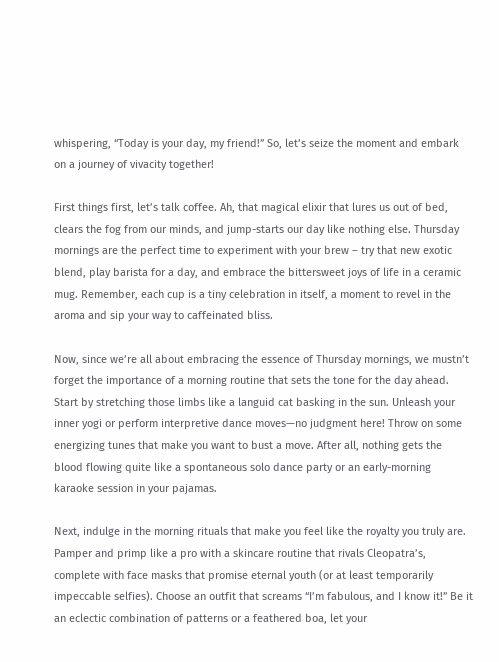whispering, “Today is your day, my friend!” So, let’s seize the moment and embark on a journey of vivacity together!

First things first, let’s talk coffee. Ah, that magical elixir that lures us out of bed, clears the fog from our minds, and jump-starts our day like nothing else. Thursday mornings are the perfect time to experiment with your brew – try that new exotic blend, play barista for a day, and embrace the bittersweet joys of life in a ceramic mug. Remember, each cup is a tiny celebration in itself, a moment to revel in the aroma and sip your way to caffeinated bliss.

Now, since we’re all about embracing the essence of Thursday mornings, we mustn’t forget the importance of a morning routine that sets the tone for the day ahead. Start by stretching those limbs like a languid cat basking in the sun. Unleash your inner yogi or perform interpretive dance moves—no judgment here! Throw on some energizing tunes that make you want to bust a move. After all, nothing gets the blood flowing quite like a spontaneous solo dance party or an early-morning karaoke session in your pajamas.

Next, indulge in the morning rituals that make you feel like the royalty you truly are. Pamper and primp like a pro with a skincare routine that rivals Cleopatra’s, complete with face masks that promise eternal youth (or at least temporarily impeccable selfies). Choose an outfit that screams “I’m fabulous, and I know it!” Be it an eclectic combination of patterns or a feathered boa, let your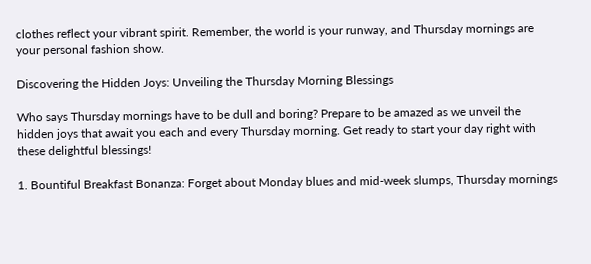clothes reflect your vibrant spirit. Remember, the world is your runway, and Thursday mornings are your personal fashion show.

Discovering the Hidden Joys: Unveiling the Thursday Morning Blessings

Who says Thursday mornings have to be dull and boring? Prepare to be amazed as we unveil the hidden joys that await you each and every Thursday morning. Get ready to start your day right with these delightful blessings!

1. Bountiful Breakfast Bonanza: Forget about Monday blues and mid-week slumps, Thursday mornings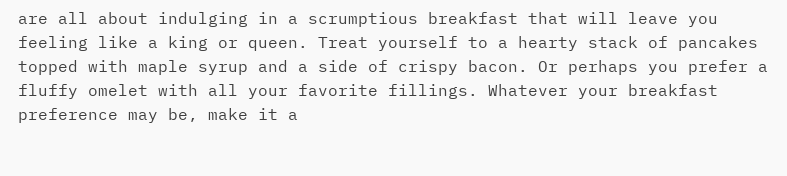are all about indulging in a scrumptious breakfast that will leave you feeling like a king or queen. Treat yourself to a hearty stack of pancakes topped with maple syrup and a side of crispy bacon. Or perhaps you prefer a fluffy omelet with all your favorite fillings. Whatever your breakfast preference may be, make it a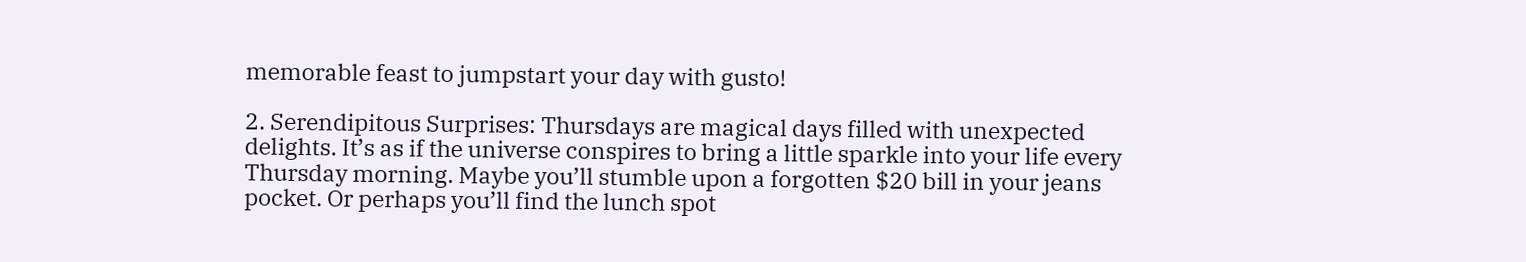memorable feast to jumpstart your day with gusto!

2. Serendipitous Surprises: Thursdays are magical days filled with unexpected delights. It’s as if the universe conspires to bring a little sparkle into your life every Thursday morning. Maybe you’ll stumble upon a forgotten $20 bill in your jeans pocket. Or perhaps you’ll find the lunch spot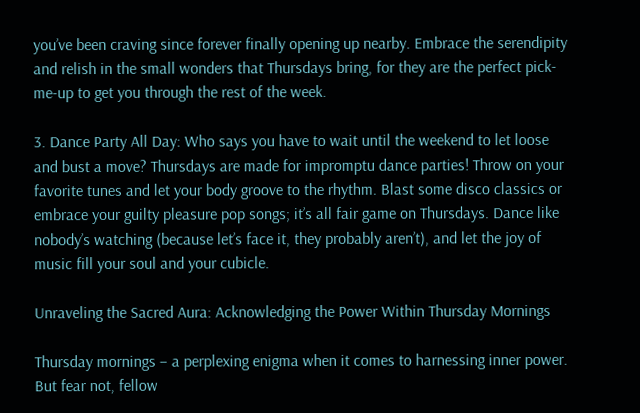you’ve been craving since forever finally opening up nearby. Embrace the serendipity and relish in the small wonders that Thursdays bring, for they are the perfect pick-me-up to get you through the rest of the week.

3. Dance Party All Day: Who says you have to wait until the weekend to let loose and bust a move? Thursdays are made for impromptu dance parties! Throw on your favorite tunes and let your body groove to the rhythm. Blast some disco classics or embrace your guilty pleasure pop songs; it’s all fair game on Thursdays. Dance like nobody’s watching (because let’s face it, they probably aren’t), and let the joy of music fill your soul and your cubicle.

Unraveling the Sacred Aura: Acknowledging the Power Within Thursday Mornings

Thursday mornings – a perplexing enigma when it comes to harnessing inner power. But fear not, fellow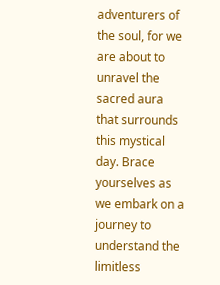adventurers of the soul, for we are about to unravel the sacred aura that surrounds this mystical day. Brace yourselves as we embark on a journey to understand the limitless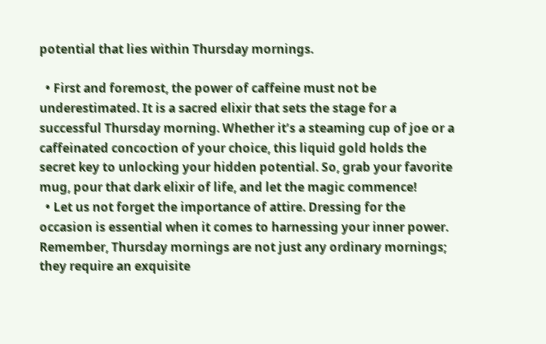potential that lies within Thursday mornings.

  • First and foremost, the power of caffeine must not be underestimated. It is a sacred elixir that sets the stage for a successful Thursday morning. Whether it’s a steaming cup of joe or a caffeinated concoction of your choice, this liquid gold holds the secret key to unlocking your hidden potential. So, grab your favorite mug, pour that dark elixir of life, and let the magic commence!
  • Let us not forget the importance of attire. Dressing for the occasion is essential when it comes to harnessing your inner power. Remember, Thursday mornings are not just any ordinary mornings; they require an exquisite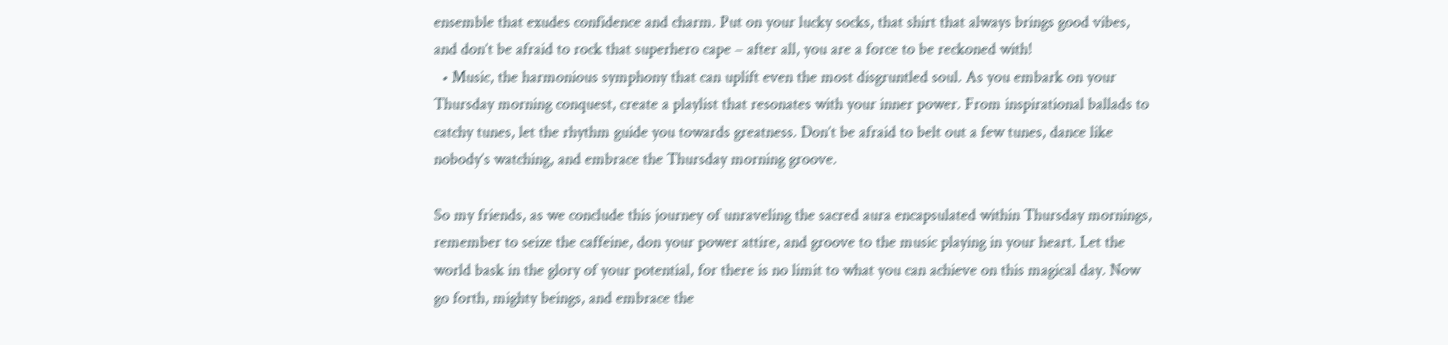ensemble that exudes confidence and charm. Put on your lucky socks, that shirt that always brings good vibes, and don’t be afraid to rock that superhero cape – after all, you are a force to be reckoned with!
  • Music, the harmonious symphony that can uplift even the most disgruntled soul. As you embark on your Thursday morning conquest, create a playlist that resonates with your inner power. From inspirational ballads to catchy tunes, let the rhythm guide you towards greatness. Don’t be afraid to belt out a few tunes, dance like nobody’s watching, and embrace the Thursday morning groove.

So my friends, as we conclude this journey of unraveling the sacred aura encapsulated within Thursday mornings, remember to seize the caffeine, don your power attire, and groove to the music playing in your heart. Let the world bask in the glory of your potential, for there is no limit to what you can achieve on this magical day. Now go forth, mighty beings, and embrace the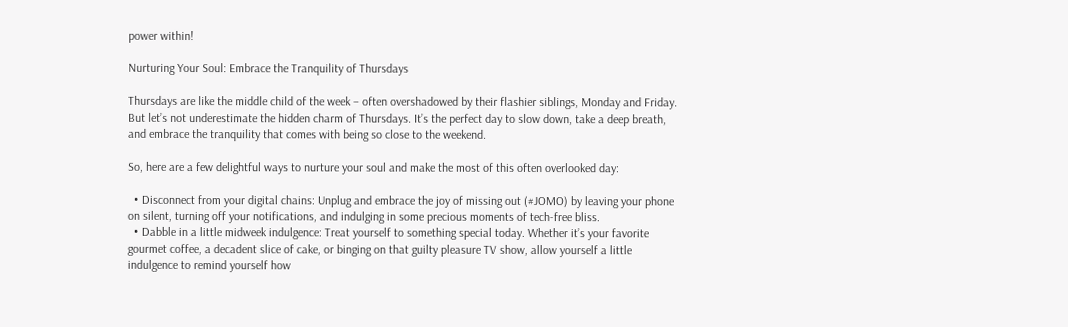power within!

Nurturing Your Soul: Embrace the Tranquility of Thursdays

Thursdays are like the middle child of the week – often overshadowed by their flashier siblings, Monday and Friday. But let’s not underestimate the hidden charm of Thursdays. It’s the perfect day to slow down, take a deep breath, and embrace the tranquility that comes with being so close to the weekend.

So, here are a few delightful ways to nurture your soul and make the most of this often overlooked day:

  • Disconnect from your digital chains: Unplug and embrace the joy of missing out (#JOMO) by leaving your phone on silent, turning off your notifications, and indulging in some precious moments of tech-free bliss.
  • Dabble in a little midweek indulgence: Treat yourself to something special today. Whether it’s your favorite gourmet coffee, a decadent slice of cake, or binging on that guilty pleasure TV show, allow yourself a little indulgence to remind yourself how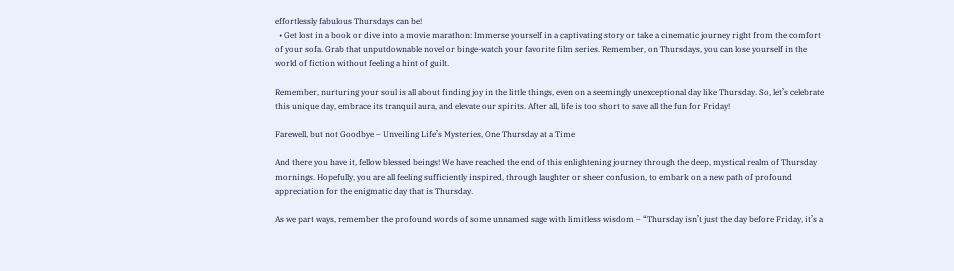effortlessly fabulous Thursdays can be!
  • Get lost in a book or dive into a movie marathon: Immerse yourself in a captivating story or take a cinematic journey right from the comfort of your sofa. Grab that unputdownable novel or binge-watch your favorite film series. Remember, on Thursdays, you can lose yourself in the world of fiction without feeling a hint of guilt.

Remember, nurturing your soul is all about finding joy in the little things, even on a seemingly unexceptional day like Thursday. So, let’s celebrate this unique day, embrace its tranquil aura, and elevate our spirits. After all, life is too short to save all the fun for Friday!

Farewell, but not Goodbye – Unveiling Life’s Mysteries, One Thursday at a Time

And there you have it, fellow blessed beings! We have reached the end of this enlightening journey through the deep, mystical realm of Thursday mornings. Hopefully, you are all feeling sufficiently inspired, through laughter or sheer confusion, to embark on a new path of profound appreciation for the enigmatic day that is Thursday.

As we part ways, remember the profound words of some unnamed sage with limitless wisdom – “Thursday isn’t just the day before Friday, it’s a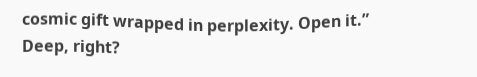cosmic gift wrapped in perplexity. Open it.” Deep, right?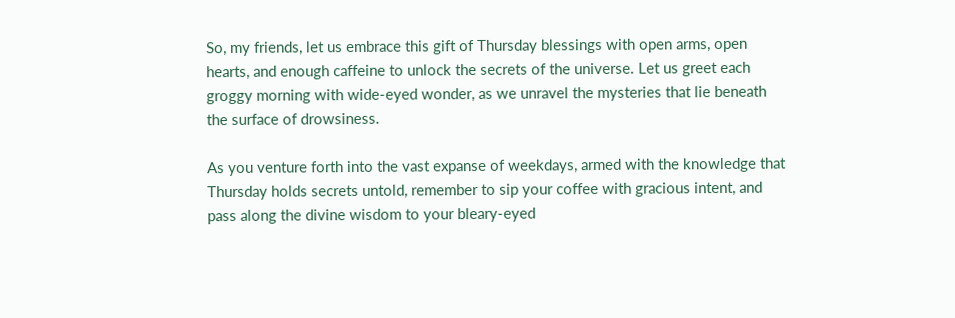So, my friends, let us embrace this gift of Thursday blessings with open arms, open hearts, and enough caffeine to unlock the secrets of the universe. Let us greet each groggy morning with wide-eyed wonder, as we unravel the mysteries that lie beneath the surface of drowsiness.

As you venture forth into the vast expanse of weekdays, armed with the knowledge that Thursday holds secrets untold, remember to sip your coffee with gracious intent, and pass along the divine wisdom to your bleary-eyed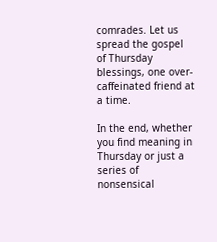comrades. Let us spread the gospel of Thursday blessings, one over-caffeinated friend at a time.

In the end, whether you find meaning in Thursday or just a series of nonsensical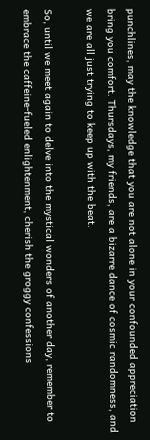punchlines, may the knowledge that you are not alone in your confounded appreciation bring you comfort. Thursdays, my friends, are a bizarre dance of cosmic randomness, and we are all just trying to keep up with the beat.

So, until we meet again to delve into the mystical wonders of another day, remember to embrace the caffeine-fueled enlightenment, cherish the groggy confessions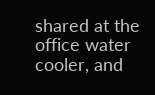shared at the office water cooler, and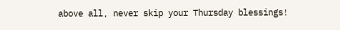above all, never skip your Thursday blessings!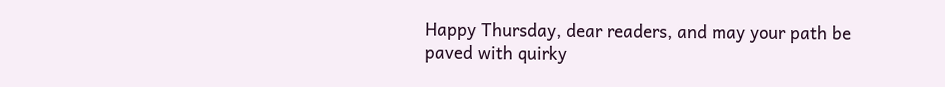Happy Thursday, dear readers, and may your path be paved with quirky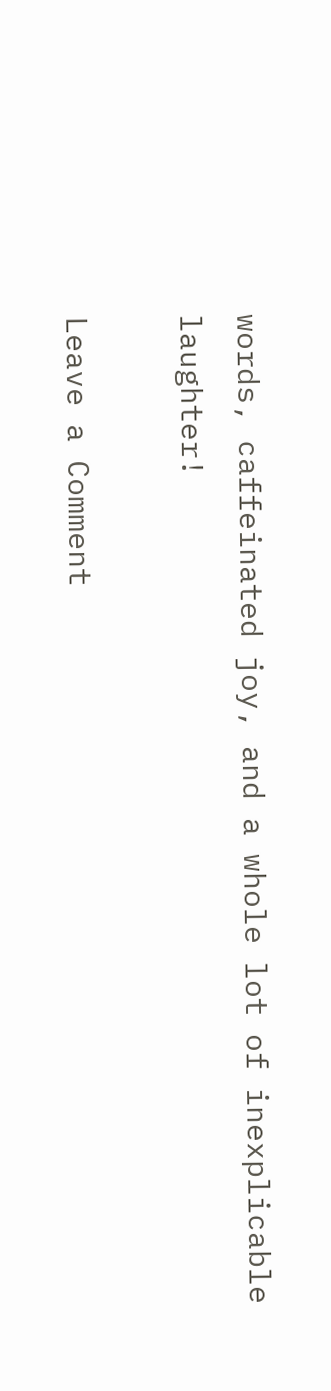words, caffeinated joy, and a whole lot of inexplicable laughter!

Leave a Comment